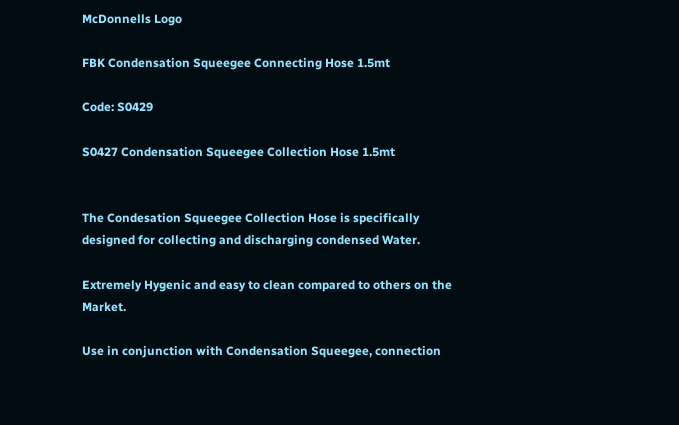McDonnells Logo

FBK Condensation Squeegee Connecting Hose 1.5mt

Code: S0429

S0427 Condensation Squeegee Collection Hose 1.5mt


The Condesation Squeegee Collection Hose is specifically designed for collecting and discharging condensed Water.

Extremely Hygenic and easy to clean compared to others on the Market.

Use in conjunction with Condensation Squeegee, connection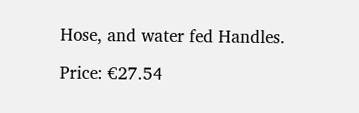Hose, and water fed Handles.

Price: €27.54